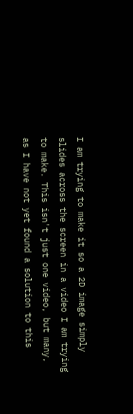I am trying to make it so a 2D image simply slides across the screen in a video I am trying to make. This isn't just one video, but many, as I have not yet found a solution to this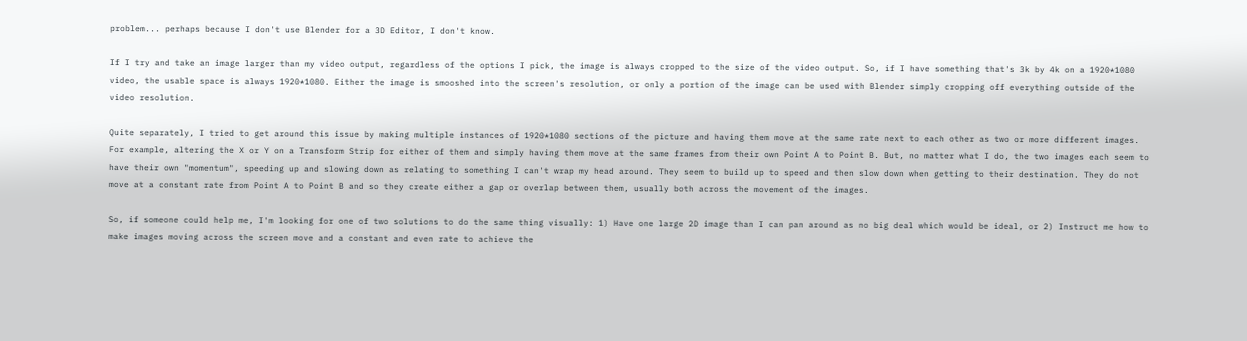problem... perhaps because I don't use Blender for a 3D Editor, I don't know.

If I try and take an image larger than my video output, regardless of the options I pick, the image is always cropped to the size of the video output. So, if I have something that's 3k by 4k on a 1920*1080 video, the usable space is always 1920*1080. Either the image is smooshed into the screen's resolution, or only a portion of the image can be used with Blender simply cropping off everything outside of the video resolution.

Quite separately, I tried to get around this issue by making multiple instances of 1920*1080 sections of the picture and having them move at the same rate next to each other as two or more different images. For example, altering the X or Y on a Transform Strip for either of them and simply having them move at the same frames from their own Point A to Point B. But, no matter what I do, the two images each seem to have their own "momentum", speeding up and slowing down as relating to something I can't wrap my head around. They seem to build up to speed and then slow down when getting to their destination. They do not move at a constant rate from Point A to Point B and so they create either a gap or overlap between them, usually both across the movement of the images.

So, if someone could help me, I'm looking for one of two solutions to do the same thing visually: 1) Have one large 2D image than I can pan around as no big deal which would be ideal, or 2) Instruct me how to make images moving across the screen move and a constant and even rate to achieve the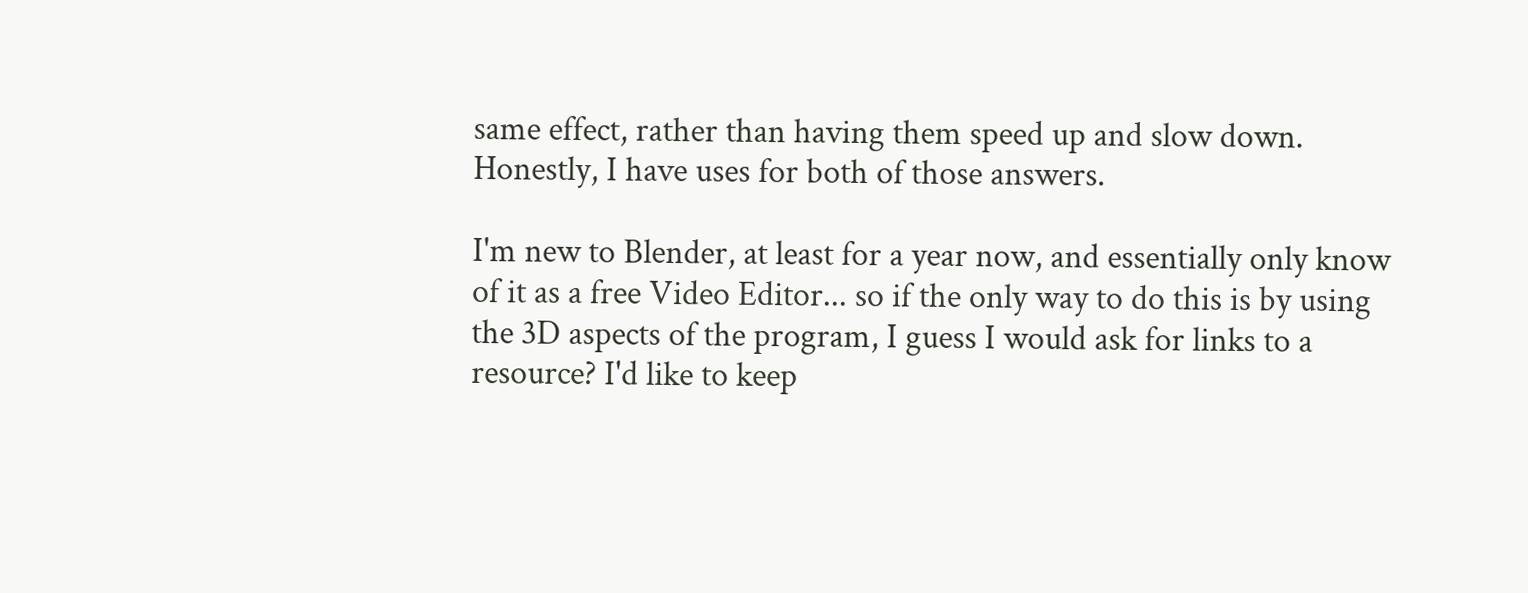same effect, rather than having them speed up and slow down. Honestly, I have uses for both of those answers.

I'm new to Blender, at least for a year now, and essentially only know of it as a free Video Editor... so if the only way to do this is by using the 3D aspects of the program, I guess I would ask for links to a resource? I'd like to keep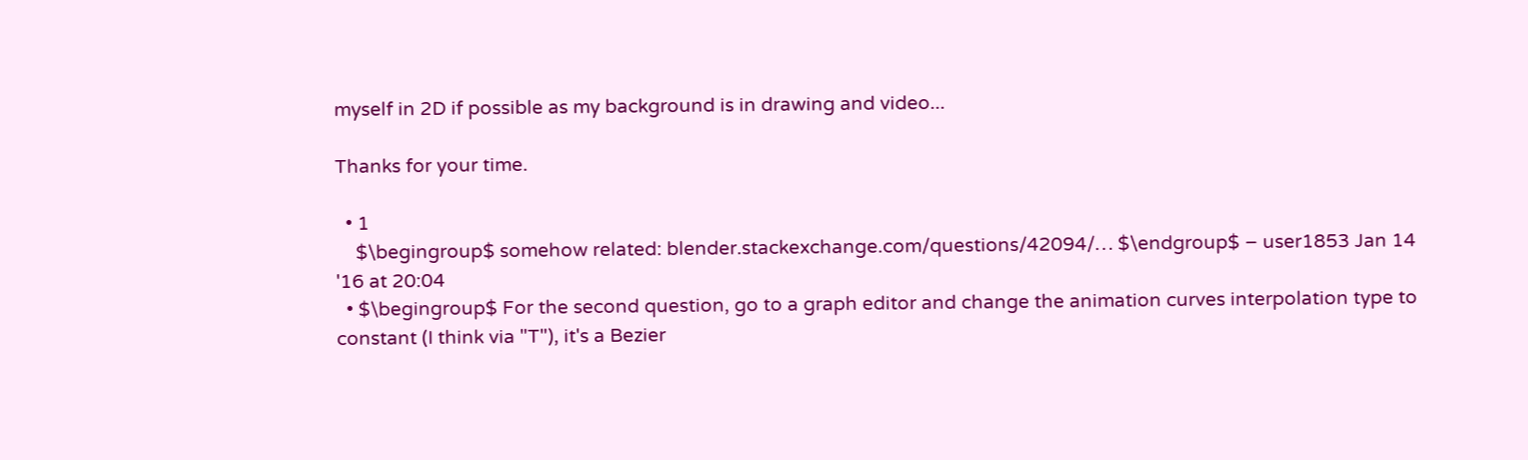myself in 2D if possible as my background is in drawing and video...

Thanks for your time.

  • 1
    $\begingroup$ somehow related: blender.stackexchange.com/questions/42094/… $\endgroup$ – user1853 Jan 14 '16 at 20:04
  • $\begingroup$ For the second question, go to a graph editor and change the animation curves interpolation type to constant (I think via "T"), it's a Bezier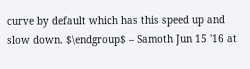curve by default which has this speed up and slow down. $\endgroup$ – Samoth Jun 15 '16 at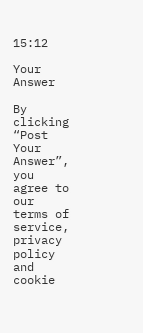15:12

Your Answer

By clicking “Post Your Answer”, you agree to our terms of service, privacy policy and cookie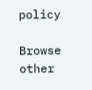policy

Browse other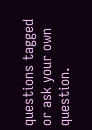questions tagged or ask your own question.